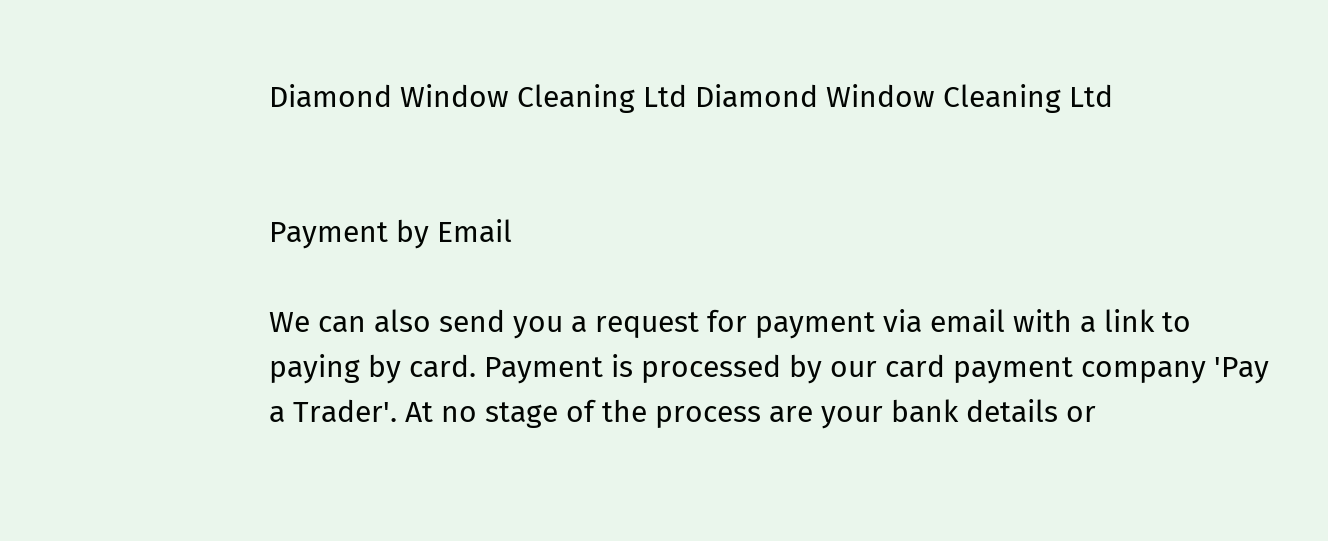Diamond Window Cleaning Ltd Diamond Window Cleaning Ltd


Payment by Email

We can also send you a request for payment via email with a link to paying by card. Payment is processed by our card payment company 'Pay a Trader'. At no stage of the process are your bank details or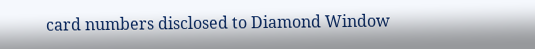card numbers disclosed to Diamond Window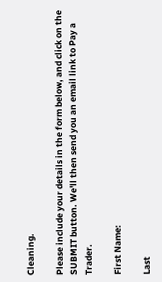Cleaning.

Please include your details in the form below, and click on the SUBMIT button. We'll then send you an email link to Pay a Trader.

First Name:

Last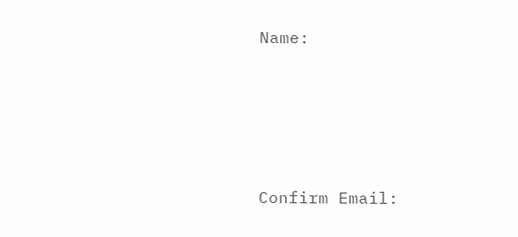Name:




Confirm Email: